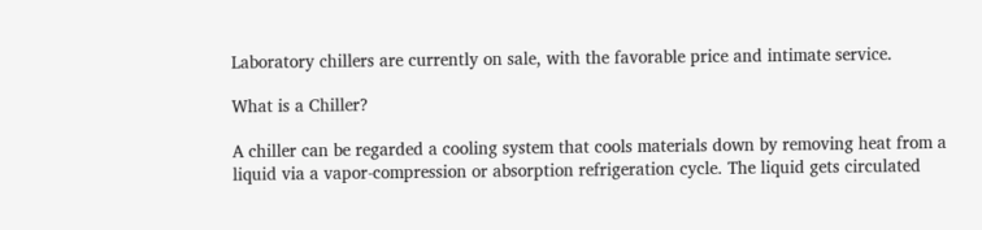Laboratory chillers are currently on sale, with the favorable price and intimate service.

What is a Chiller?

A chiller can be regarded a cooling system that cools materials down by removing heat from a liquid via a vapor-compression or absorption refrigeration cycle. The liquid gets circulated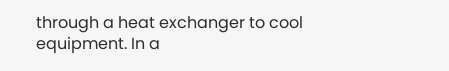through a heat exchanger to cool equipment. In a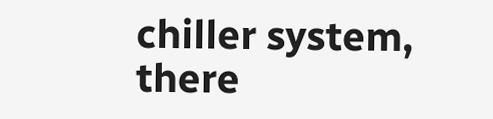chiller system, there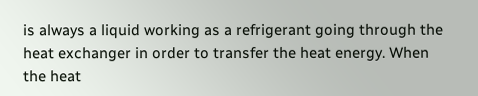is always a liquid working as a refrigerant going through the heat exchanger in order to transfer the heat energy. When the heat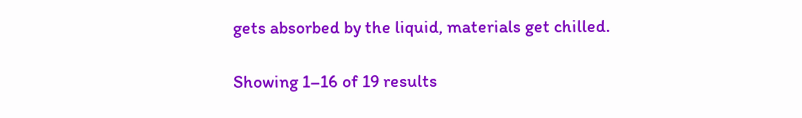gets absorbed by the liquid, materials get chilled.

Showing 1–16 of 19 results